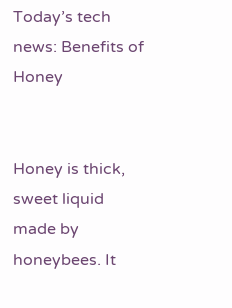Today’s tech news: Benefits of Honey


Honey is thick, sweet liquid made by honeybees. It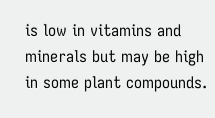is low in vitamins and minerals but may be high in some plant compounds.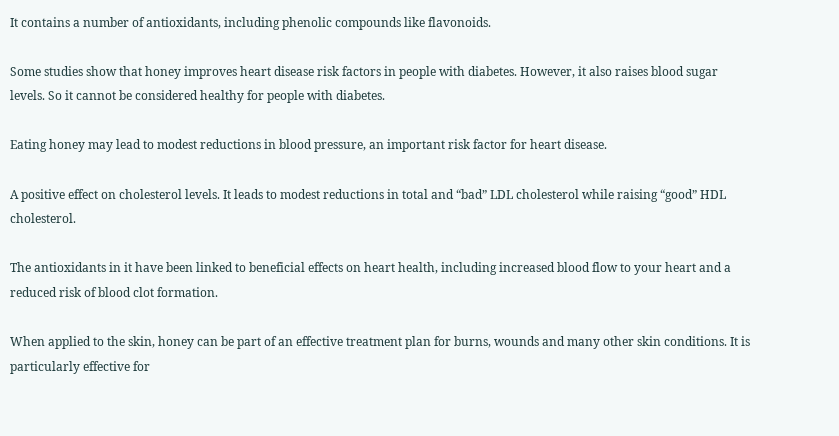It contains a number of antioxidants, including phenolic compounds like flavonoids.

Some studies show that honey improves heart disease risk factors in people with diabetes. However, it also raises blood sugar levels. So it cannot be considered healthy for people with diabetes.

Eating honey may lead to modest reductions in blood pressure, an important risk factor for heart disease.

A positive effect on cholesterol levels. It leads to modest reductions in total and “bad” LDL cholesterol while raising “good” HDL cholesterol.

The antioxidants in it have been linked to beneficial effects on heart health, including increased blood flow to your heart and a reduced risk of blood clot formation.

When applied to the skin, honey can be part of an effective treatment plan for burns, wounds and many other skin conditions. It is particularly effective for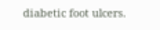diabetic foot ulcers.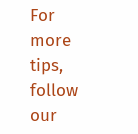For more tips, follow our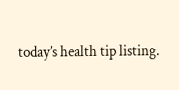today’s health tip listing.